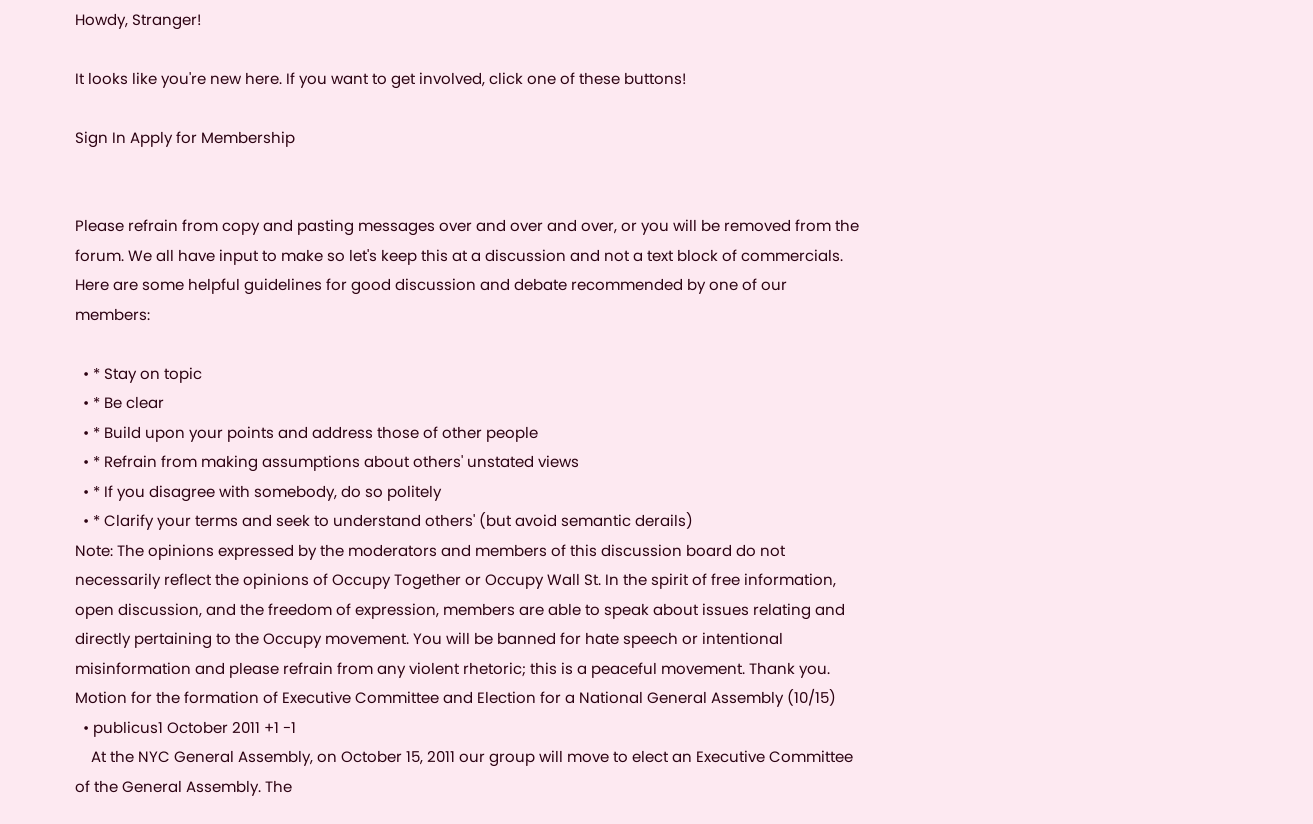Howdy, Stranger!

It looks like you're new here. If you want to get involved, click one of these buttons!

Sign In Apply for Membership


Please refrain from copy and pasting messages over and over and over, or you will be removed from the forum. We all have input to make so let's keep this at a discussion and not a text block of commercials. Here are some helpful guidelines for good discussion and debate recommended by one of our members:

  • * Stay on topic
  • * Be clear
  • * Build upon your points and address those of other people
  • * Refrain from making assumptions about others' unstated views
  • * If you disagree with somebody, do so politely
  • * Clarify your terms and seek to understand others' (but avoid semantic derails)
Note: The opinions expressed by the moderators and members of this discussion board do not necessarily reflect the opinions of Occupy Together or Occupy Wall St. In the spirit of free information, open discussion, and the freedom of expression, members are able to speak about issues relating and directly pertaining to the Occupy movement. You will be banned for hate speech or intentional misinformation and please refrain from any violent rhetoric; this is a peaceful movement. Thank you.
Motion for the formation of Executive Committee and Election for a National General Assembly (10/15)
  • publicus1 October 2011 +1 -1
    At the NYC General Assembly, on October 15, 2011 our group will move to elect an Executive Committee of the General Assembly. The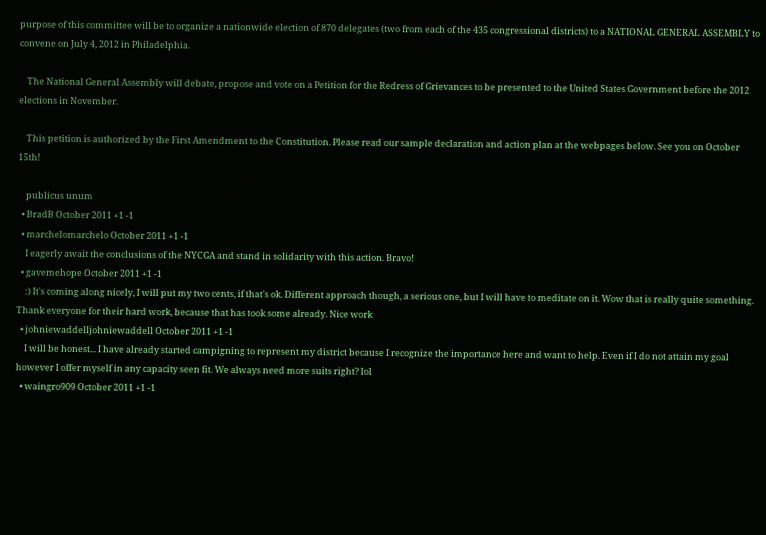purpose of this committee will be to organize a nationwide election of 870 delegates (two from each of the 435 congressional districts) to a NATIONAL GENERAL ASSEMBLY to convene on July 4, 2012 in Philadelphia.

    The National General Assembly will debate, propose and vote on a Petition for the Redress of Grievances to be presented to the United States Government before the 2012 elections in November.

    This petition is authorized by the First Amendment to the Constitution. Please read our sample declaration and action plan at the webpages below. See you on October 15th!

    publicus unum
  • BradB October 2011 +1 -1
  • marchelomarchelo October 2011 +1 -1
    I eagerly await the conclusions of the NYCGA and stand in solidarity with this action. Bravo!
  • gavemehope October 2011 +1 -1
    :) It's coming along nicely, I will put my two cents, if that's ok. Different approach though, a serious one, but I will have to meditate on it. Wow that is really quite something. Thank everyone for their hard work, because that has took some already. Nice work
  • johniewaddelljohniewaddell October 2011 +1 -1
    I will be honest... I have already started campigning to represent my district because I recognize the importance here and want to help. Even if I do not attain my goal however I offer myself in any capacity seen fit. We always need more suits right? lol
  • waingro909 October 2011 +1 -1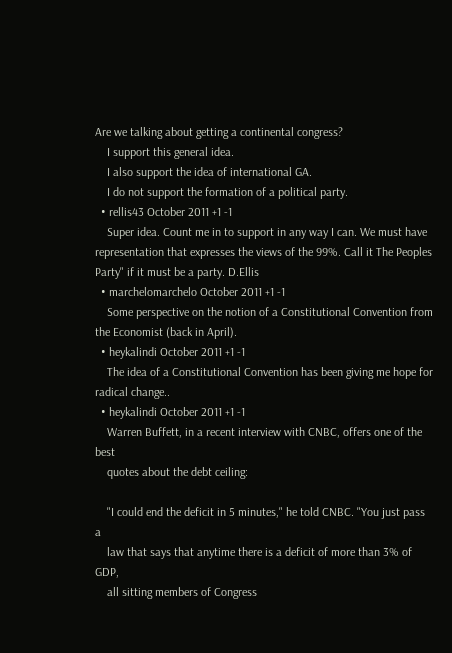Are we talking about getting a continental congress?
    I support this general idea.
    I also support the idea of international GA.
    I do not support the formation of a political party.
  • rellis43 October 2011 +1 -1
    Super idea. Count me in to support in any way I can. We must have representation that expresses the views of the 99%. Call it The Peoples Party" if it must be a party. D.Ellis
  • marchelomarchelo October 2011 +1 -1
    Some perspective on the notion of a Constitutional Convention from the Economist (back in April).
  • heykalindi October 2011 +1 -1
    The idea of a Constitutional Convention has been giving me hope for radical change..
  • heykalindi October 2011 +1 -1
    Warren Buffett, in a recent interview with CNBC, offers one of the best
    quotes about the debt ceiling:

    "I could end the deficit in 5 minutes," he told CNBC. "You just pass a
    law that says that anytime there is a deficit of more than 3% of GDP,
    all sitting members of Congress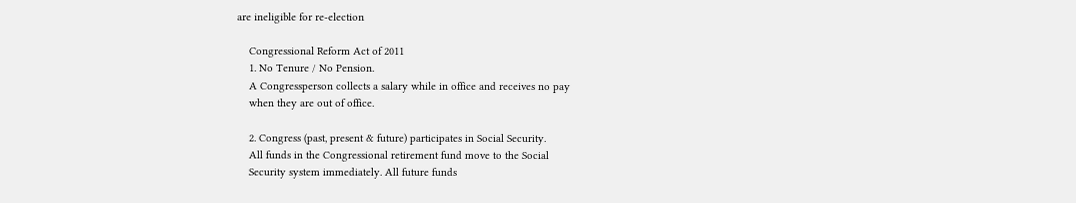are ineligible for re-election

    Congressional Reform Act of 2011
    1. No Tenure / No Pension.
    A Congressperson collects a salary while in office and receives no pay
    when they are out of office.

    2. Congress (past, present & future) participates in Social Security.
    All funds in the Congressional retirement fund move to the Social
    Security system immediately. All future funds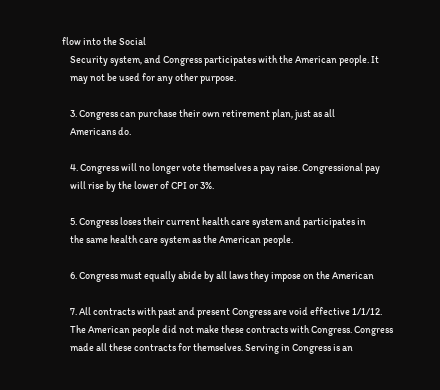flow into the Social
    Security system, and Congress participates with the American people. It
    may not be used for any other purpose.

    3. Congress can purchase their own retirement plan, just as all
    Americans do.

    4. Congress will no longer vote themselves a pay raise. Congressional pay
    will rise by the lower of CPI or 3%.

    5. Congress loses their current health care system and participates in
    the same health care system as the American people.

    6. Congress must equally abide by all laws they impose on the American

    7. All contracts with past and present Congress are void effective 1/1/12.
    The American people did not make these contracts with Congress. Congress
    made all these contracts for themselves. Serving in Congress is an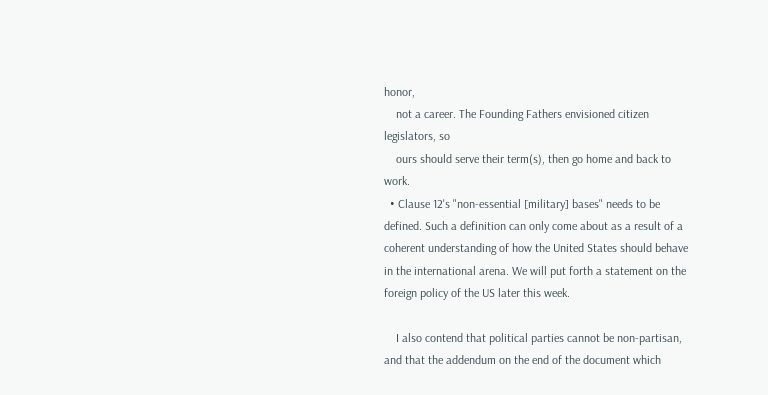honor,
    not a career. The Founding Fathers envisioned citizen legislators, so
    ours should serve their term(s), then go home and back to work.
  • Clause 12's "non-essential [military] bases" needs to be defined. Such a definition can only come about as a result of a coherent understanding of how the United States should behave in the international arena. We will put forth a statement on the foreign policy of the US later this week.

    I also contend that political parties cannot be non-partisan, and that the addendum on the end of the document which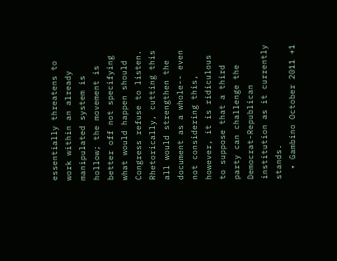essentially threatens to work within an already manipulated system is hollow; the movement is better off not specifying what would happen should Congress refuse to listen. Rhetorically, cutting this all would strengthen the document as a whole-- even not considering this, however, it is ridiculous to suppose that a third party can challenge the Democrat-Republican institution as it currently stands.
  • Gambino October 2011 +1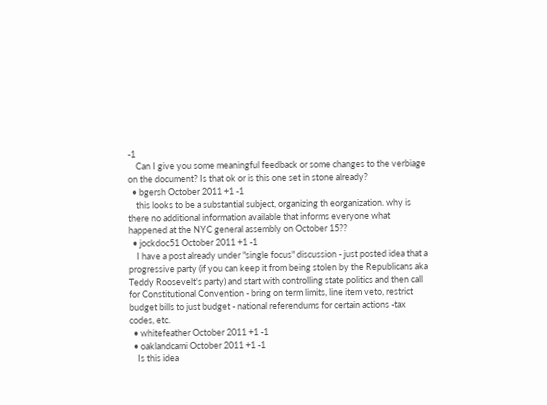-1
    Can I give you some meaningful feedback or some changes to the verbiage on the document? Is that ok or is this one set in stone already?
  • bgersh October 2011 +1 -1
    this looks to be a substantial subject, organizing th eorganization. why is there no additional information available that informs everyone what happened at the NYC general assembly on October 15??
  • jockdoc51 October 2011 +1 -1
    I have a post already under "single focus" discussion - just posted idea that a progressive party (if you can keep it from being stolen by the Republicans aka Teddy Roosevelt's party) and start with controlling state politics and then call for Constitutional Convention - bring on term limits, line item veto, restrict budget bills to just budget - national referendums for certain actions -tax codes, etc.
  • whitefeather October 2011 +1 -1
  • oaklandcami October 2011 +1 -1
    Is this idea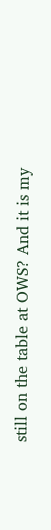still on the table at OWS? And it is my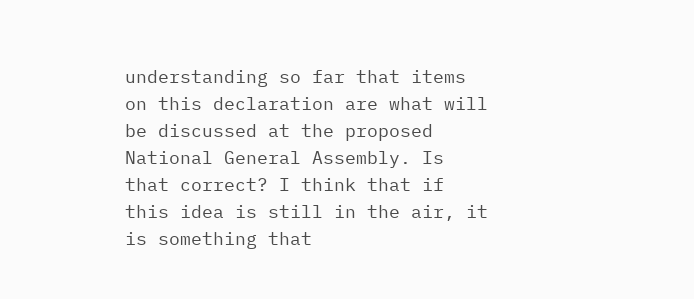understanding so far that items on this declaration are what will be discussed at the proposed National General Assembly. Is that correct? I think that if this idea is still in the air, it is something that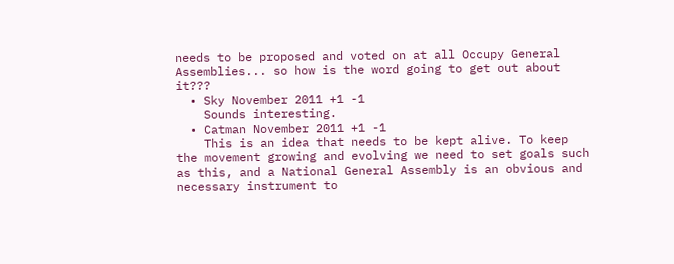needs to be proposed and voted on at all Occupy General Assemblies... so how is the word going to get out about it???
  • Sky November 2011 +1 -1
    Sounds interesting.
  • Catman November 2011 +1 -1
    This is an idea that needs to be kept alive. To keep the movement growing and evolving we need to set goals such as this, and a National General Assembly is an obvious and necessary instrument to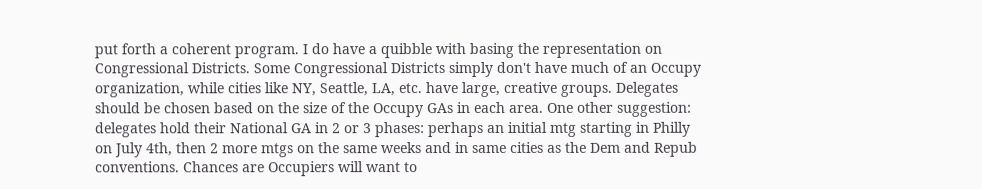put forth a coherent program. I do have a quibble with basing the representation on Congressional Districts. Some Congressional Districts simply don't have much of an Occupy organization, while cities like NY, Seattle, LA, etc. have large, creative groups. Delegates should be chosen based on the size of the Occupy GAs in each area. One other suggestion: delegates hold their National GA in 2 or 3 phases: perhaps an initial mtg starting in Philly on July 4th, then 2 more mtgs on the same weeks and in same cities as the Dem and Repub conventions. Chances are Occupiers will want to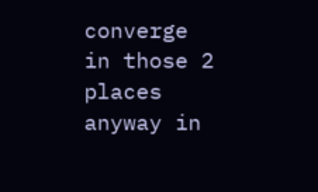converge in those 2 places anyway in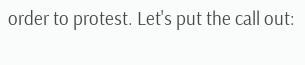order to protest. Let's put the call out: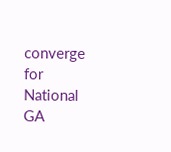converge for National GA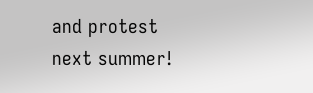and protest next summer!